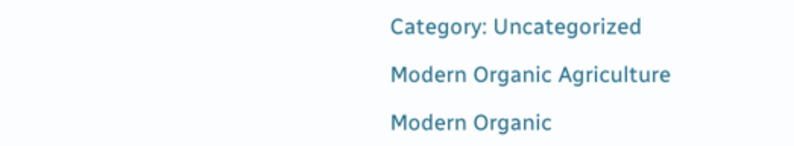Category: Uncategorized

Modern Organic Agriculture

Modern Organic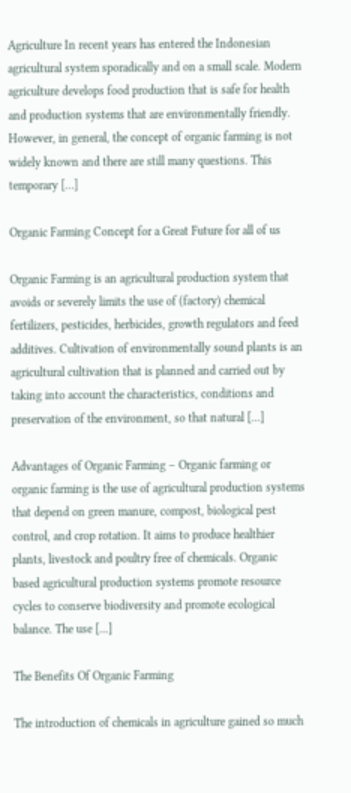Agriculture In recent years has entered the Indonesian agricultural system sporadically and on a small scale. Modern agriculture develops food production that is safe for health and production systems that are environmentally friendly. However, in general, the concept of organic farming is not widely known and there are still many questions. This temporary […]

Organic Farming Concept for a Great Future for all of us

Organic Farming is an agricultural production system that avoids or severely limits the use of (factory) chemical fertilizers, pesticides, herbicides, growth regulators and feed additives. Cultivation of environmentally sound plants is an agricultural cultivation that is planned and carried out by taking into account the characteristics, conditions and preservation of the environment, so that natural […]

Advantages of Organic Farming – Organic farming or organic farming is the use of agricultural production systems that depend on green manure, compost, biological pest control, and crop rotation. It aims to produce healthier plants, livestock and poultry free of chemicals. Organic based agricultural production systems promote resource cycles to conserve biodiversity and promote ecological balance. The use […]

The Benefits Of Organic Farming

The introduction of chemicals in agriculture gained so much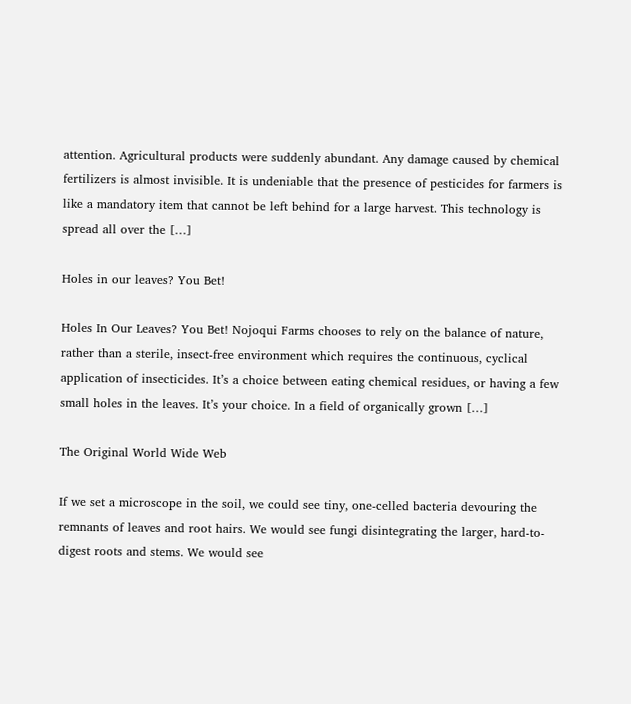attention. Agricultural products were suddenly abundant. Any damage caused by chemical fertilizers is almost invisible. It is undeniable that the presence of pesticides for farmers is like a mandatory item that cannot be left behind for a large harvest. This technology is spread all over the […]

Holes in our leaves? You Bet!

Holes In Our Leaves? You Bet! Nojoqui Farms chooses to rely on the balance of nature, rather than a sterile, insect-free environment which requires the continuous, cyclical application of insecticides. It’s a choice between eating chemical residues, or having a few small holes in the leaves. It’s your choice. In a field of organically grown […]

The Original World Wide Web

If we set a microscope in the soil, we could see tiny, one-celled bacteria devouring the remnants of leaves and root hairs. We would see fungi disintegrating the larger, hard-to-digest roots and stems. We would see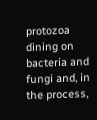protozoa dining on bacteria and fungi and, in the process,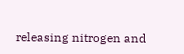releasing nitrogen and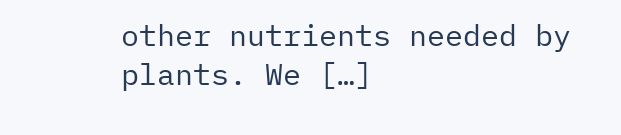other nutrients needed by plants. We […]